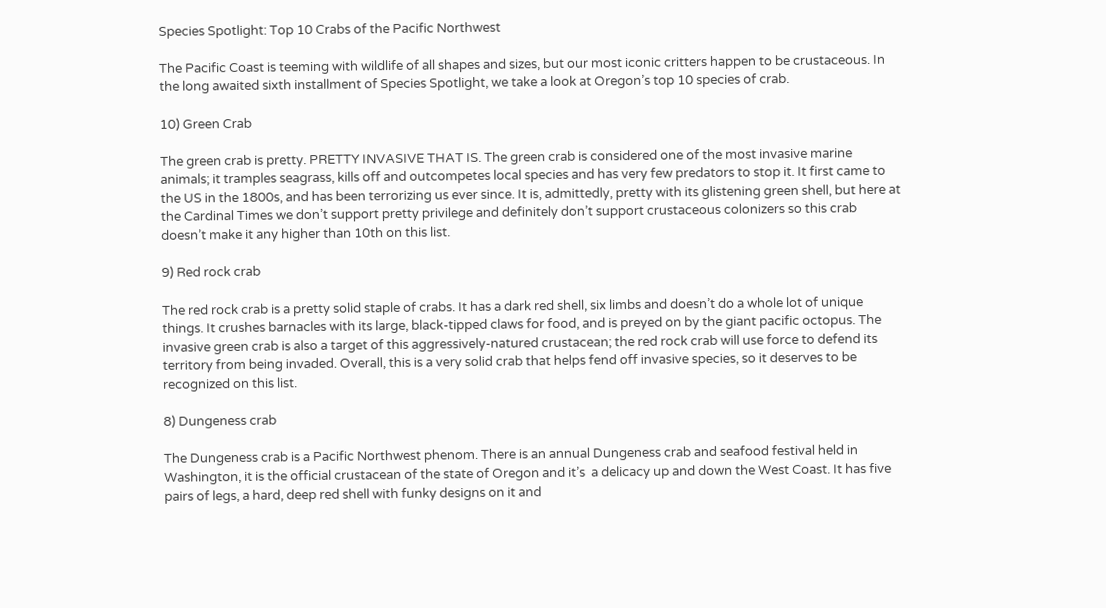Species Spotlight: Top 10 Crabs of the Pacific Northwest

The Pacific Coast is teeming with wildlife of all shapes and sizes, but our most iconic critters happen to be crustaceous. In the long awaited sixth installment of Species Spotlight, we take a look at Oregon’s top 10 species of crab.

10) Green Crab

The green crab is pretty. PRETTY INVASIVE THAT IS. The green crab is considered one of the most invasive marine animals; it tramples seagrass, kills off and outcompetes local species and has very few predators to stop it. It first came to the US in the 1800s, and has been terrorizing us ever since. It is, admittedly, pretty with its glistening green shell, but here at the Cardinal Times we don’t support pretty privilege and definitely don’t support crustaceous colonizers so this crab doesn’t make it any higher than 10th on this list.

9) Red rock crab

The red rock crab is a pretty solid staple of crabs. It has a dark red shell, six limbs and doesn’t do a whole lot of unique things. It crushes barnacles with its large, black-tipped claws for food, and is preyed on by the giant pacific octopus. The invasive green crab is also a target of this aggressively-natured crustacean; the red rock crab will use force to defend its territory from being invaded. Overall, this is a very solid crab that helps fend off invasive species, so it deserves to be recognized on this list.

8) Dungeness crab

The Dungeness crab is a Pacific Northwest phenom. There is an annual Dungeness crab and seafood festival held in Washington, it is the official crustacean of the state of Oregon and it’s  a delicacy up and down the West Coast. It has five pairs of legs, a hard, deep red shell with funky designs on it and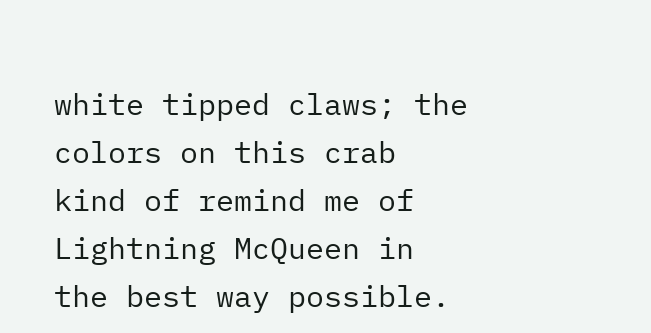white tipped claws; the colors on this crab kind of remind me of Lightning McQueen in the best way possible.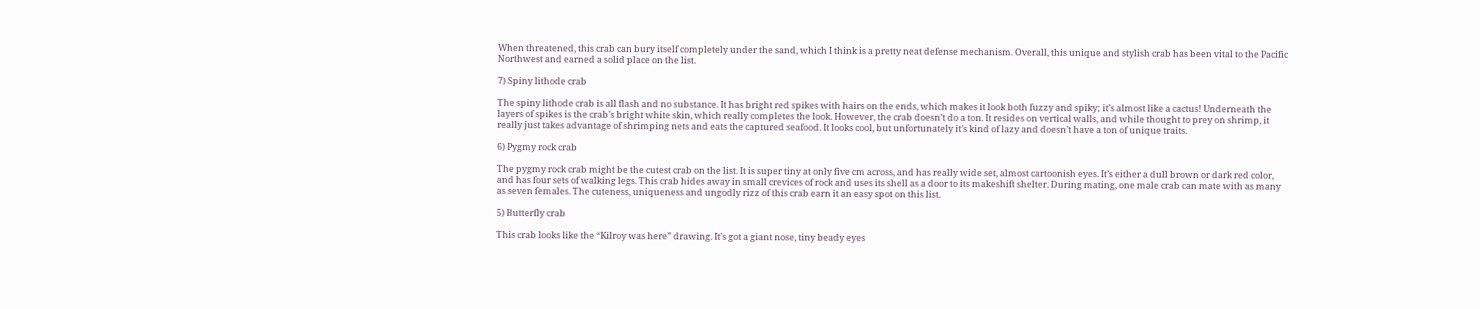When threatened, this crab can bury itself completely under the sand, which I think is a pretty neat defense mechanism. Overall, this unique and stylish crab has been vital to the Pacific Northwest and earned a solid place on the list.

7) Spiny lithode crab

The spiny lithode crab is all flash and no substance. It has bright red spikes with hairs on the ends, which makes it look both fuzzy and spiky; it’s almost like a cactus! Underneath the layers of spikes is the crab’s bright white skin, which really completes the look. However, the crab doesn’t do a ton. It resides on vertical walls, and while thought to prey on shrimp, it really just takes advantage of shrimping nets and eats the captured seafood. It looks cool, but unfortunately it’s kind of lazy and doesn’t have a ton of unique traits.

6) Pygmy rock crab

The pygmy rock crab might be the cutest crab on the list. It is super tiny at only five cm across, and has really wide set, almost cartoonish eyes. It’s either a dull brown or dark red color, and has four sets of walking legs. This crab hides away in small crevices of rock and uses its shell as a door to its makeshift shelter. During mating, one male crab can mate with as many as seven females. The cuteness, uniqueness and ungodly rizz of this crab earn it an easy spot on this list.

5) Butterfly crab

This crab looks like the “Kilroy was here” drawing. It’s got a giant nose, tiny beady eyes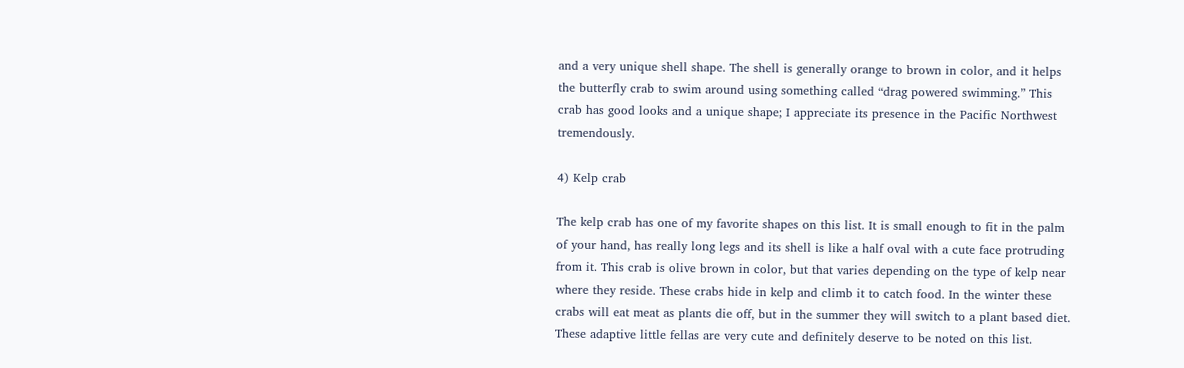and a very unique shell shape. The shell is generally orange to brown in color, and it helps the butterfly crab to swim around using something called “drag powered swimming.” This crab has good looks and a unique shape; I appreciate its presence in the Pacific Northwest tremendously.

4) Kelp crab

The kelp crab has one of my favorite shapes on this list. It is small enough to fit in the palm of your hand, has really long legs and its shell is like a half oval with a cute face protruding from it. This crab is olive brown in color, but that varies depending on the type of kelp near where they reside. These crabs hide in kelp and climb it to catch food. In the winter these crabs will eat meat as plants die off, but in the summer they will switch to a plant based diet. These adaptive little fellas are very cute and definitely deserve to be noted on this list.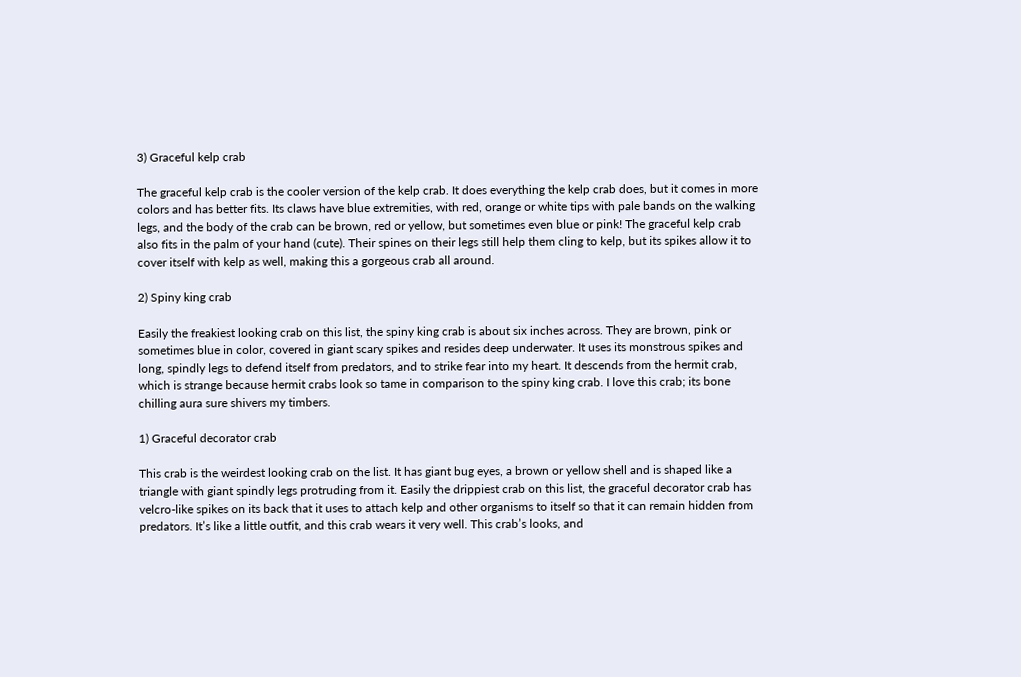3) Graceful kelp crab

The graceful kelp crab is the cooler version of the kelp crab. It does everything the kelp crab does, but it comes in more colors and has better fits. Its claws have blue extremities, with red, orange or white tips with pale bands on the walking legs, and the body of the crab can be brown, red or yellow, but sometimes even blue or pink! The graceful kelp crab also fits in the palm of your hand (cute). Their spines on their legs still help them cling to kelp, but its spikes allow it to cover itself with kelp as well, making this a gorgeous crab all around.

2) Spiny king crab

Easily the freakiest looking crab on this list, the spiny king crab is about six inches across. They are brown, pink or sometimes blue in color, covered in giant scary spikes and resides deep underwater. It uses its monstrous spikes and long, spindly legs to defend itself from predators, and to strike fear into my heart. It descends from the hermit crab, which is strange because hermit crabs look so tame in comparison to the spiny king crab. I love this crab; its bone chilling aura sure shivers my timbers.

1) Graceful decorator crab

This crab is the weirdest looking crab on the list. It has giant bug eyes, a brown or yellow shell and is shaped like a triangle with giant spindly legs protruding from it. Easily the drippiest crab on this list, the graceful decorator crab has velcro-like spikes on its back that it uses to attach kelp and other organisms to itself so that it can remain hidden from predators. It’s like a little outfit, and this crab wears it very well. This crab’s looks, and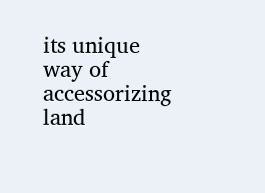its unique way of accessorizing land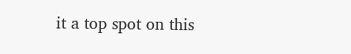it a top spot on this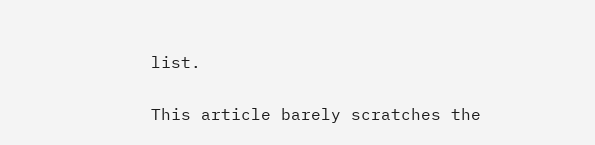list.


This article barely scratches the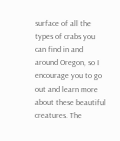surface of all the types of crabs you can find in and around Oregon, so I encourage you to go out and learn more about these beautiful creatures. The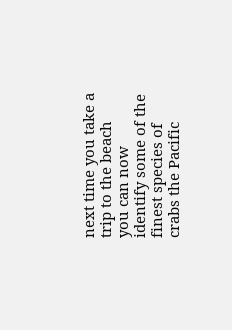next time you take a trip to the beach you can now identify some of the finest species of crabs the Pacific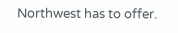Northwest has to offer.